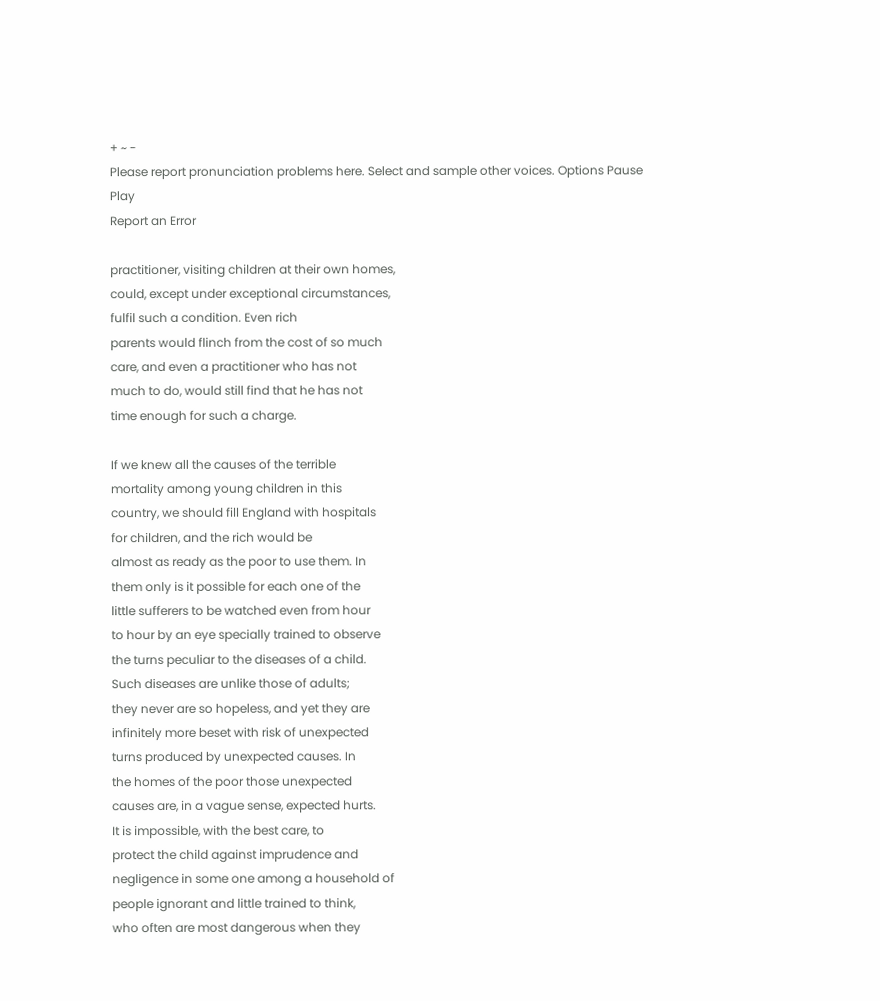+ ~ -
Please report pronunciation problems here. Select and sample other voices. Options Pause Play
Report an Error

practitioner, visiting children at their own homes,
could, except under exceptional circumstances,
fulfil such a condition. Even rich
parents would flinch from the cost of so much
care, and even a practitioner who has not
much to do, would still find that he has not
time enough for such a charge.

If we knew all the causes of the terrible
mortality among young children in this
country, we should fill England with hospitals
for children, and the rich would be
almost as ready as the poor to use them. In
them only is it possible for each one of the
little sufferers to be watched even from hour
to hour by an eye specially trained to observe
the turns peculiar to the diseases of a child.
Such diseases are unlike those of adults;
they never are so hopeless, and yet they are
infinitely more beset with risk of unexpected
turns produced by unexpected causes. In
the homes of the poor those unexpected
causes are, in a vague sense, expected hurts.
It is impossible, with the best care, to
protect the child against imprudence and
negligence in some one among a household of
people ignorant and little trained to think,
who often are most dangerous when they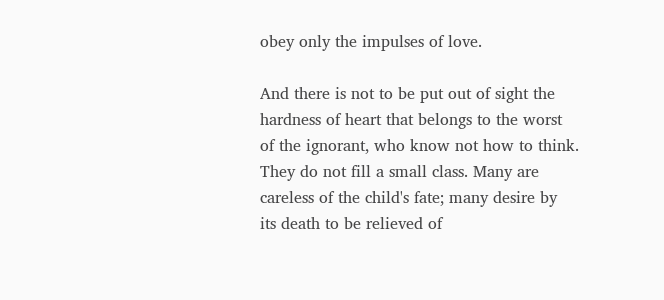obey only the impulses of love.

And there is not to be put out of sight the
hardness of heart that belongs to the worst
of the ignorant, who know not how to think.
They do not fill a small class. Many are
careless of the child's fate; many desire by
its death to be relieved of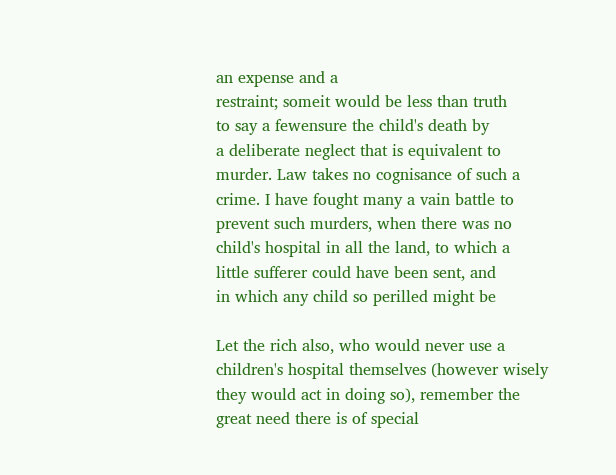an expense and a
restraint; someit would be less than truth
to say a fewensure the child's death by
a deliberate neglect that is equivalent to
murder. Law takes no cognisance of such a
crime. I have fought many a vain battle to
prevent such murders, when there was no
child's hospital in all the land, to which a
little sufferer could have been sent, and
in which any child so perilled might be

Let the rich also, who would never use a
children's hospital themselves (however wisely
they would act in doing so), remember the
great need there is of special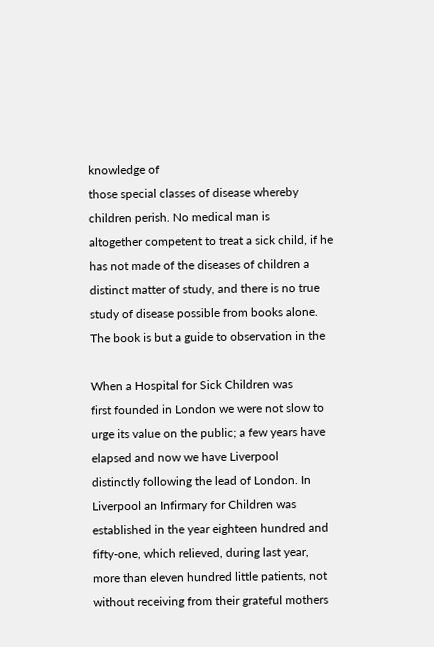knowledge of
those special classes of disease whereby
children perish. No medical man is
altogether competent to treat a sick child, if he
has not made of the diseases of children a
distinct matter of study, and there is no true
study of disease possible from books alone.
The book is but a guide to observation in the

When a Hospital for Sick Children was
first founded in London we were not slow to
urge its value on the public; a few years have
elapsed and now we have Liverpool
distinctly following the lead of London. In
Liverpool an Infirmary for Children was
established in the year eighteen hundred and
fifty-one, which relieved, during last year,
more than eleven hundred little patients, not
without receiving from their grateful mothers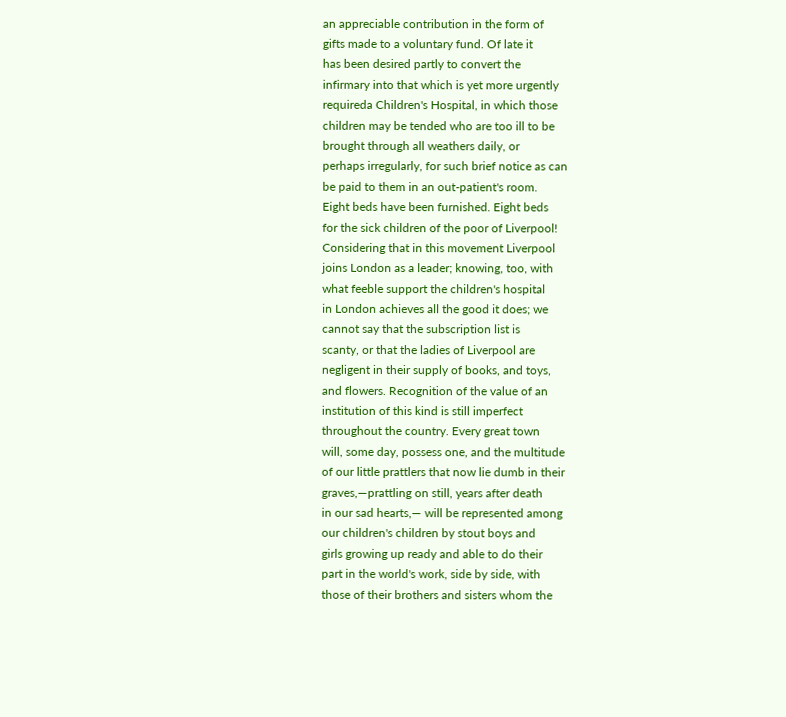an appreciable contribution in the form of
gifts made to a voluntary fund. Of late it
has been desired partly to convert the
infirmary into that which is yet more urgently
requireda Children's Hospital, in which those
children may be tended who are too ill to be
brought through all weathers daily, or
perhaps irregularly, for such brief notice as can
be paid to them in an out-patient's room.
Eight beds have been furnished. Eight beds
for the sick children of the poor of Liverpool!
Considering that in this movement Liverpool
joins London as a leader; knowing, too, with
what feeble support the children's hospital
in London achieves all the good it does; we
cannot say that the subscription list is
scanty, or that the ladies of Liverpool are
negligent in their supply of books, and toys,
and flowers. Recognition of the value of an
institution of this kind is still imperfect
throughout the country. Every great town
will, some day, possess one, and the multitude
of our little prattlers that now lie dumb in their
graves,—prattling on still, years after death
in our sad hearts,— will be represented among
our children's children by stout boys and
girls growing up ready and able to do their
part in the world's work, side by side, with
those of their brothers and sisters whom the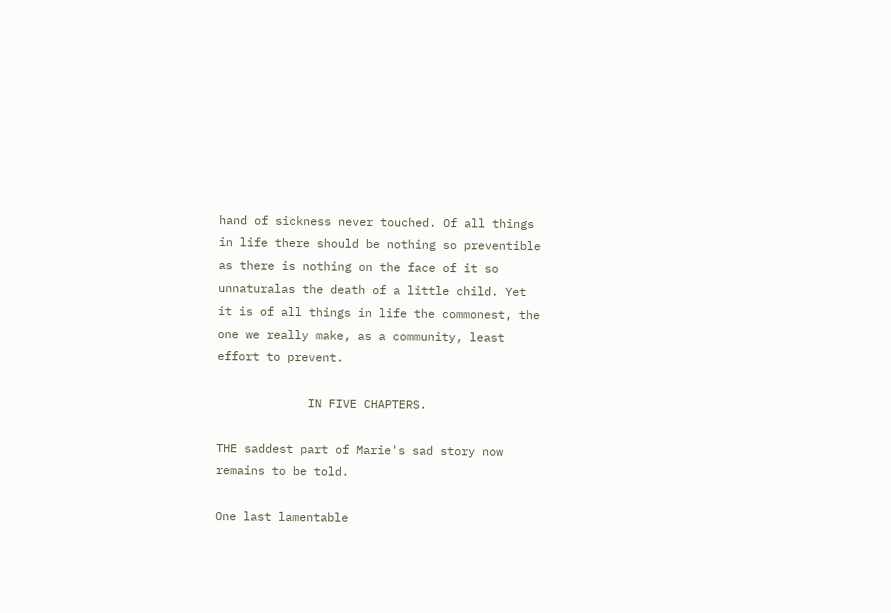hand of sickness never touched. Of all things
in life there should be nothing so preventible
as there is nothing on the face of it so
unnaturalas the death of a little child. Yet
it is of all things in life the commonest, the
one we really make, as a community, least
effort to prevent.

             IN FIVE CHAPTERS.

THE saddest part of Marie's sad story now
remains to be told.

One last lamentable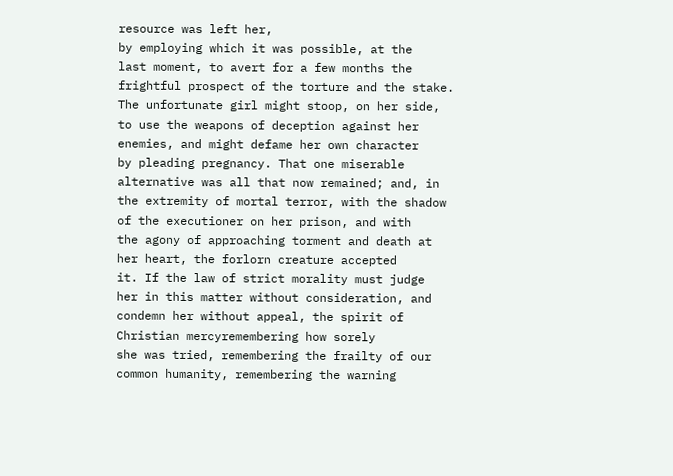resource was left her,
by employing which it was possible, at the
last moment, to avert for a few months the
frightful prospect of the torture and the stake.
The unfortunate girl might stoop, on her side,
to use the weapons of deception against her
enemies, and might defame her own character
by pleading pregnancy. That one miserable
alternative was all that now remained; and, in
the extremity of mortal terror, with the shadow
of the executioner on her prison, and with
the agony of approaching torment and death at
her heart, the forlorn creature accepted
it. If the law of strict morality must judge
her in this matter without consideration, and
condemn her without appeal, the spirit of
Christian mercyremembering how sorely
she was tried, remembering the frailty of our
common humanity, remembering the warning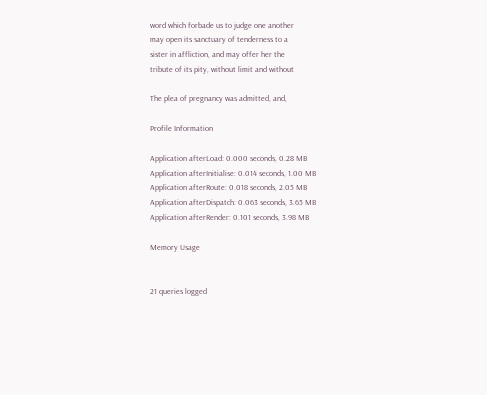word which forbade us to judge one another
may open its sanctuary of tenderness to a
sister in affliction, and may offer her the
tribute of its pity, without limit and without

The plea of pregnancy was admitted, and,

Profile Information

Application afterLoad: 0.000 seconds, 0.28 MB
Application afterInitialise: 0.014 seconds, 1.00 MB
Application afterRoute: 0.018 seconds, 2.05 MB
Application afterDispatch: 0.063 seconds, 3.65 MB
Application afterRender: 0.101 seconds, 3.98 MB

Memory Usage


21 queries logged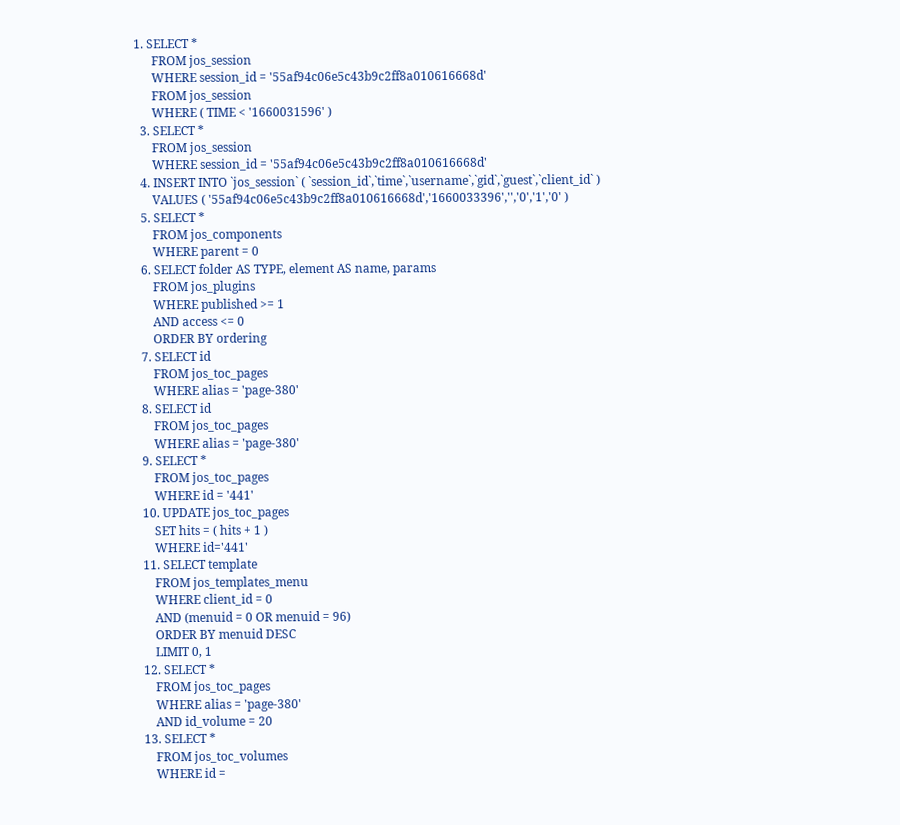1. SELECT *
      FROM jos_session
      WHERE session_id = '55af94c06e5c43b9c2ff8a010616668d'
      FROM jos_session
      WHERE ( TIME < '1660031596' )
  3. SELECT *
      FROM jos_session
      WHERE session_id = '55af94c06e5c43b9c2ff8a010616668d'
  4. INSERT INTO `jos_session` ( `session_id`,`time`,`username`,`gid`,`guest`,`client_id` )
      VALUES ( '55af94c06e5c43b9c2ff8a010616668d','1660033396','','0','1','0' )
  5. SELECT *
      FROM jos_components
      WHERE parent = 0
  6. SELECT folder AS TYPE, element AS name, params
      FROM jos_plugins
      WHERE published >= 1
      AND access <= 0
      ORDER BY ordering
  7. SELECT id
      FROM jos_toc_pages
      WHERE alias = 'page-380'
  8. SELECT id
      FROM jos_toc_pages
      WHERE alias = 'page-380'
  9. SELECT *
      FROM jos_toc_pages
      WHERE id = '441'
  10. UPDATE jos_toc_pages
      SET hits = ( hits + 1 )
      WHERE id='441'
  11. SELECT template
      FROM jos_templates_menu
      WHERE client_id = 0
      AND (menuid = 0 OR menuid = 96)
      ORDER BY menuid DESC
      LIMIT 0, 1
  12. SELECT *
      FROM jos_toc_pages
      WHERE alias = 'page-380'
      AND id_volume = 20
  13. SELECT *
      FROM jos_toc_volumes
      WHERE id =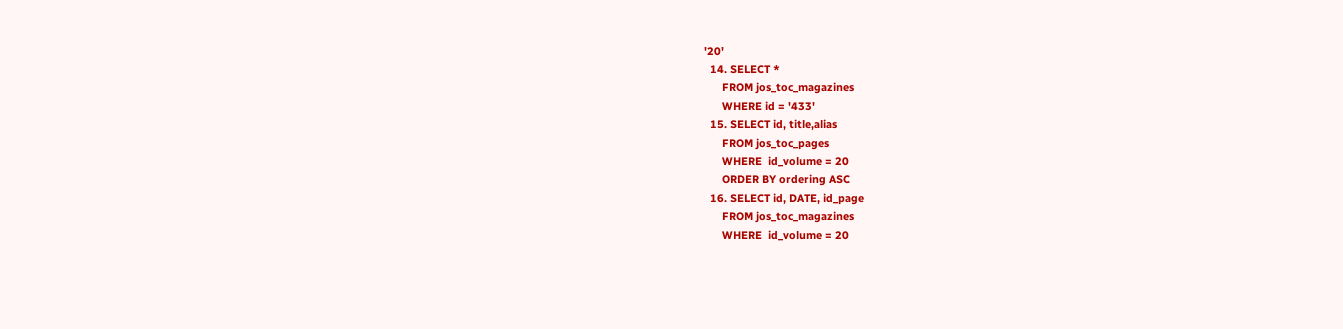'20'
  14. SELECT *
      FROM jos_toc_magazines
      WHERE id = '433'
  15. SELECT id, title,alias
      FROM jos_toc_pages
      WHERE  id_volume = 20
      ORDER BY ordering ASC
  16. SELECT id, DATE, id_page
      FROM jos_toc_magazines
      WHERE  id_volume = 20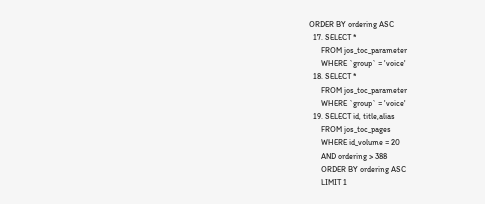ORDER BY ordering ASC
  17. SELECT *
      FROM jos_toc_parameter
      WHERE `group` = 'voice'
  18. SELECT *
      FROM jos_toc_parameter
      WHERE `group` = 'voice'
  19. SELECT id, title,alias
      FROM jos_toc_pages
      WHERE id_volume = 20
      AND ordering > 388
      ORDER BY ordering ASC
      LIMIT 1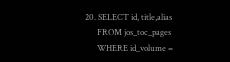20. SELECT id, title,alias
      FROM jos_toc_pages
      WHERE id_volume =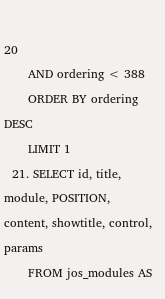20
      AND ordering < 388
      ORDER BY ordering DESC
      LIMIT 1
  21. SELECT id, title, module, POSITION, content, showtitle, control, params
      FROM jos_modules AS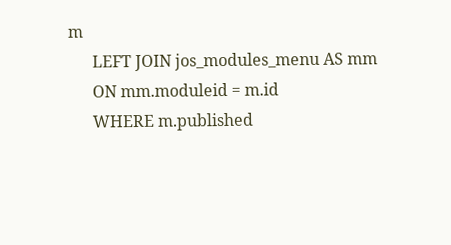m
      LEFT JOIN jos_modules_menu AS mm
      ON mm.moduleid = m.id
      WHERE m.published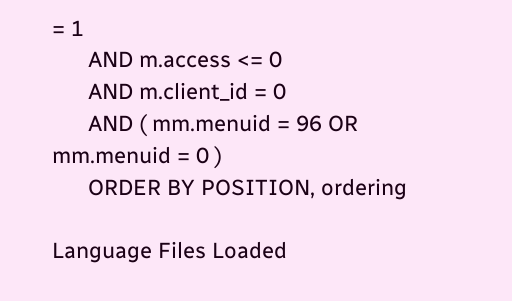= 1
      AND m.access <= 0
      AND m.client_id = 0
      AND ( mm.menuid = 96 OR mm.menuid = 0 )
      ORDER BY POSITION, ordering

Language Files Loaded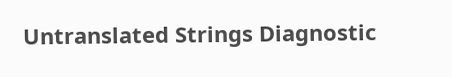Untranslated Strings Diagnostic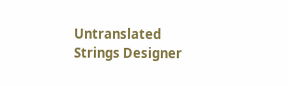Untranslated Strings Designer